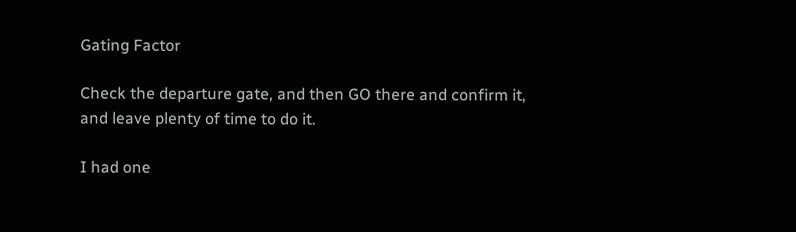Gating Factor

Check the departure gate, and then GO there and confirm it, and leave plenty of time to do it.

I had one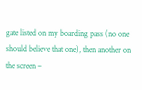gate listed on my boarding pass (no one should believe that one), then another on the screen –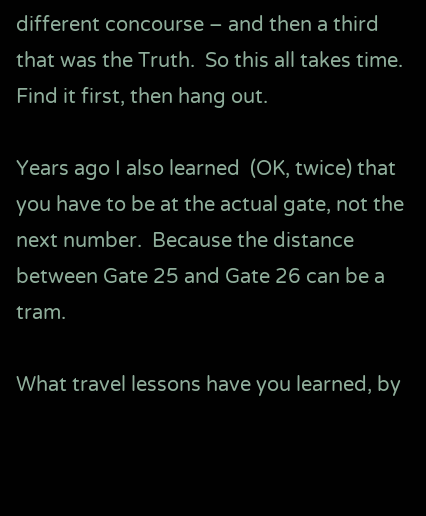different concourse – and then a third that was the Truth.  So this all takes time.  Find it first, then hang out.

Years ago I also learned  (OK, twice) that you have to be at the actual gate, not the next number.  Because the distance between Gate 25 and Gate 26 can be a tram.

What travel lessons have you learned, by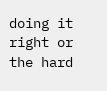doing it right or the hard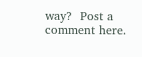way?  Post a comment here.